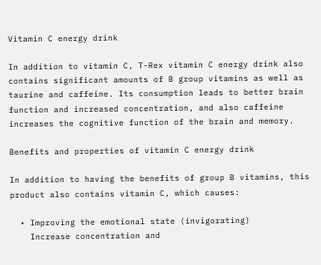Vitamin C energy drink

In addition to vitamin C, T-Rex vitamin C energy drink also contains significant amounts of B group vitamins as well as taurine and caffeine. Its consumption leads to better brain function and increased concentration, and also caffeine increases the cognitive function of the brain and memory.

Benefits and properties of vitamin C energy drink

In addition to having the benefits of group B vitamins, this product also contains vitamin C, which causes:

  • Improving the emotional state (invigorating)
    Increase concentration and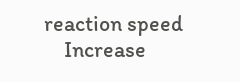reaction speed
    Increase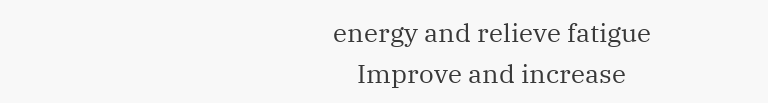energy and relieve fatigue
    Improve and increase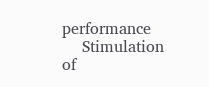performance
    Stimulation of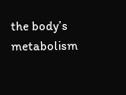the body’s metabolism